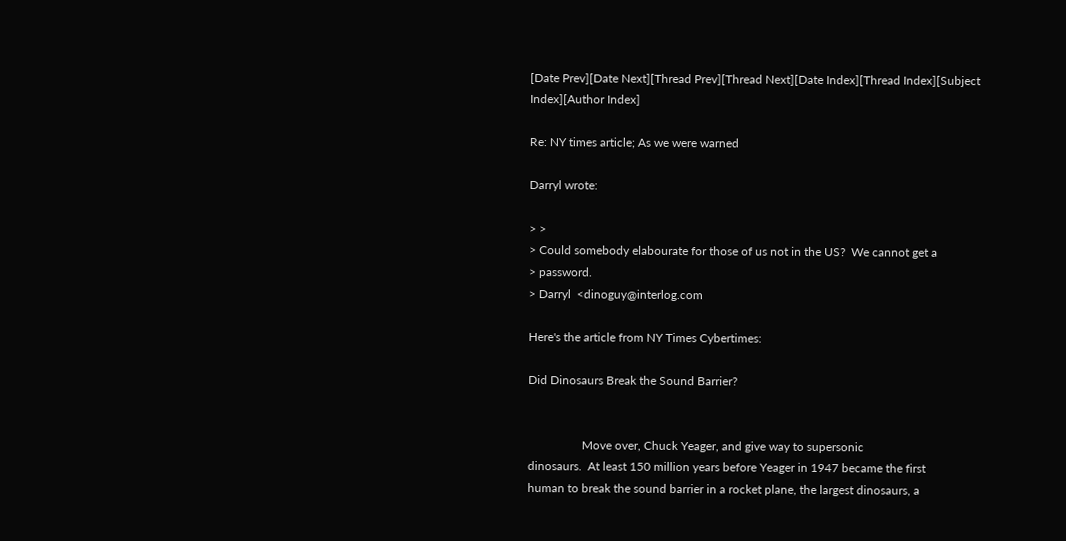[Date Prev][Date Next][Thread Prev][Thread Next][Date Index][Thread Index][Subject Index][Author Index]

Re: NY times article; As we were warned

Darryl wrote:

> >
> Could somebody elabourate for those of us not in the US?  We cannot get a
> password.
> Darryl  <dinoguy@interlog.com

Here's the article from NY Times Cybertimes:

Did Dinosaurs Break the Sound Barrier?


                  Move over, Chuck Yeager, and give way to supersonic
dinosaurs.  At least 150 million years before Yeager in 1947 became the first
human to break the sound barrier in a rocket plane, the largest dinosaurs, a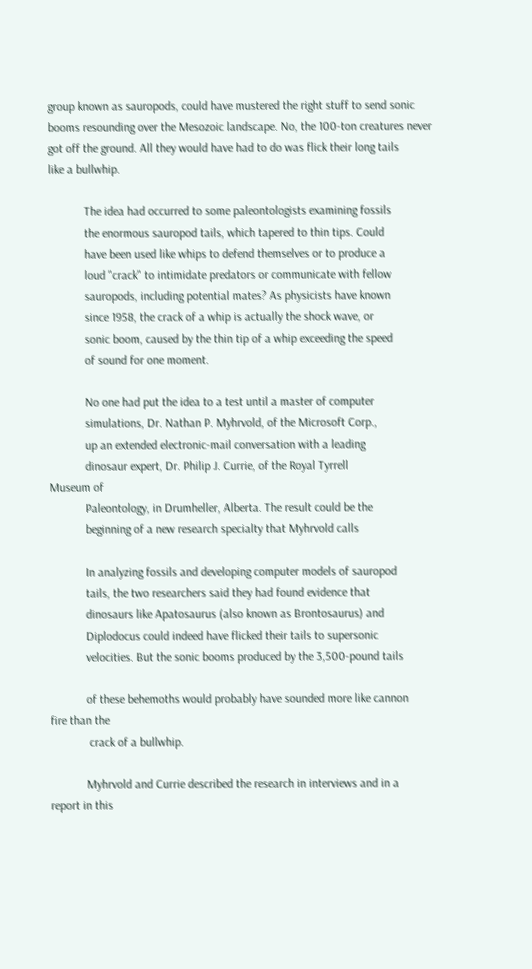group known as sauropods, could have mustered the right stuff to send sonic
booms resounding over the Mesozoic landscape. No, the 100-ton creatures never
got off the ground. All they would have had to do was flick their long tails
like a bullwhip.

            The idea had occurred to some paleontologists examining fossils
            the enormous sauropod tails, which tapered to thin tips. Could
            have been used like whips to defend themselves or to produce a
            loud "crack" to intimidate predators or communicate with fellow
            sauropods, including potential mates? As physicists have known
            since 1958, the crack of a whip is actually the shock wave, or
            sonic boom, caused by the thin tip of a whip exceeding the speed
            of sound for one moment.

            No one had put the idea to a test until a master of computer
            simulations, Dr. Nathan P. Myhrvold, of the Microsoft Corp.,
            up an extended electronic-mail conversation with a leading
            dinosaur expert, Dr. Philip J. Currie, of the Royal Tyrrell
Museum of
            Paleontology, in Drumheller, Alberta. The result could be the
            beginning of a new research specialty that Myhrvold calls

            In analyzing fossils and developing computer models of sauropod
            tails, the two researchers said they had found evidence that
            dinosaurs like Apatosaurus (also known as Brontosaurus) and
            Diplodocus could indeed have flicked their tails to supersonic
            velocities. But the sonic booms produced by the 3,500-pound tails

            of these behemoths would probably have sounded more like cannon
fire than the
             crack of a bullwhip.

            Myhrvold and Currie described the research in interviews and in a
report in this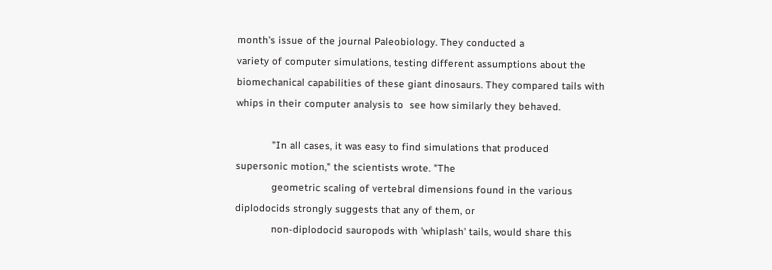month's issue of the journal Paleobiology. They conducted a
variety of computer simulations, testing different assumptions about the
biomechanical capabilities of these giant dinosaurs. They compared tails with
whips in their computer analysis to  see how similarly they behaved.

            "In all cases, it was easy to find simulations that produced
supersonic motion," the scientists wrote. "The
            geometric scaling of vertebral dimensions found in the various
diplodocids strongly suggests that any of them, or
            non-diplodocid sauropods with 'whiplash' tails, would share this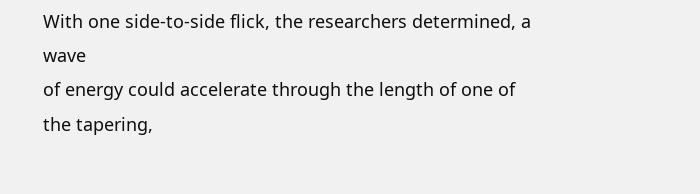With one side-to-side flick, the researchers determined, a wave
of energy could accelerate through the length of one of the tapering,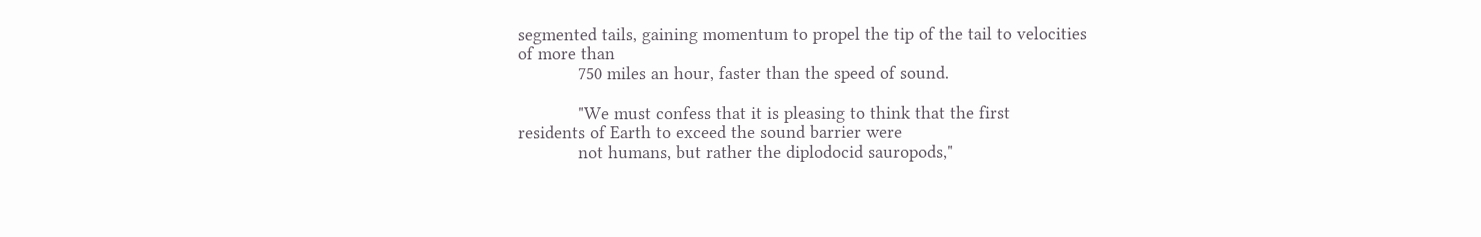segmented tails, gaining momentum to propel the tip of the tail to velocities
of more than
            750 miles an hour, faster than the speed of sound.

            "We must confess that it is pleasing to think that the first
residents of Earth to exceed the sound barrier were
            not humans, but rather the diplodocid sauropods,"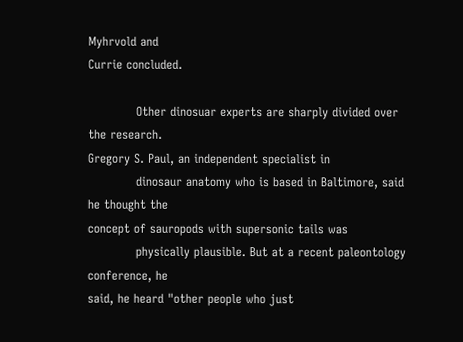Myhrvold and
Currie concluded.

            Other dinosuar experts are sharply divided over the research.
Gregory S. Paul, an independent specialist in
            dinosaur anatomy who is based in Baltimore, said he thought the
concept of sauropods with supersonic tails was
            physically plausible. But at a recent paleontology conference, he
said, he heard "other people who just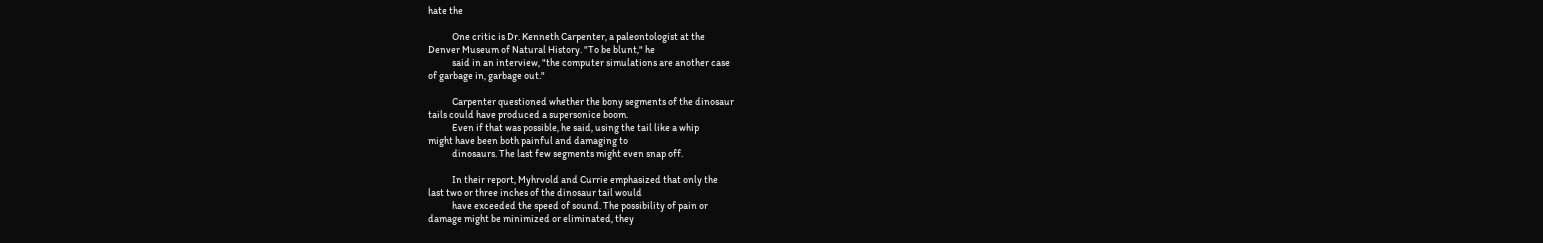hate the

            One critic is Dr. Kenneth Carpenter, a paleontologist at the
Denver Museum of Natural History. "To be blunt," he
            said in an interview, "the computer simulations are another case
of garbage in, garbage out."

            Carpenter questioned whether the bony segments of the dinosaur
tails could have produced a supersonice boom.
            Even if that was possible, he said, using the tail like a whip
might have been both painful and damaging to
            dinosaurs. The last few segments might even snap off.

            In their report, Myhrvold and Currie emphasized that only the
last two or three inches of the dinosaur tail would
            have exceeded the speed of sound. The possibility of pain or
damage might be minimized or eliminated, they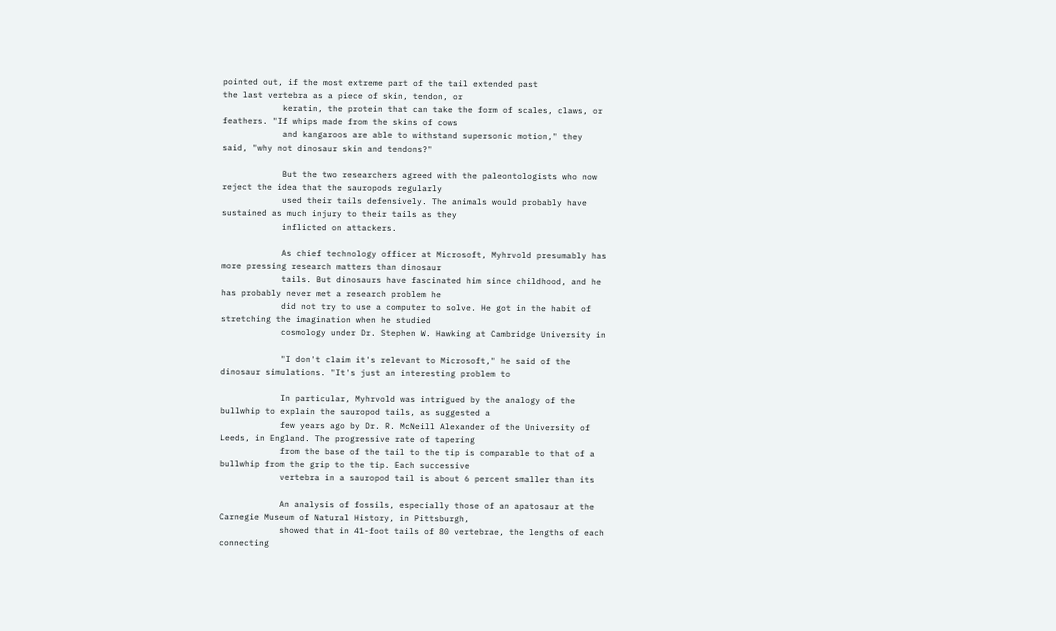pointed out, if the most extreme part of the tail extended past
the last vertebra as a piece of skin, tendon, or
            keratin, the protein that can take the form of scales, claws, or
feathers. "If whips made from the skins of cows
            and kangaroos are able to withstand supersonic motion," they
said, "why not dinosaur skin and tendons?"

            But the two researchers agreed with the paleontologists who now
reject the idea that the sauropods regularly
            used their tails defensively. The animals would probably have
sustained as much injury to their tails as they
            inflicted on attackers.

            As chief technology officer at Microsoft, Myhrvold presumably has
more pressing research matters than dinosaur
            tails. But dinosaurs have fascinated him since childhood, and he
has probably never met a research problem he
            did not try to use a computer to solve. He got in the habit of
stretching the imagination when he studied
            cosmology under Dr. Stephen W. Hawking at Cambridge University in

            "I don't claim it's relevant to Microsoft," he said of the
dinosaur simulations. "It's just an interesting problem to

            In particular, Myhrvold was intrigued by the analogy of the
bullwhip to explain the sauropod tails, as suggested a
            few years ago by Dr. R. McNeill Alexander of the University of
Leeds, in England. The progressive rate of tapering
            from the base of the tail to the tip is comparable to that of a
bullwhip from the grip to the tip. Each successive
            vertebra in a sauropod tail is about 6 percent smaller than its

            An analysis of fossils, especially those of an apatosaur at the
Carnegie Museum of Natural History, in Pittsburgh,
            showed that in 41-foot tails of 80 vertebrae, the lengths of each
connecting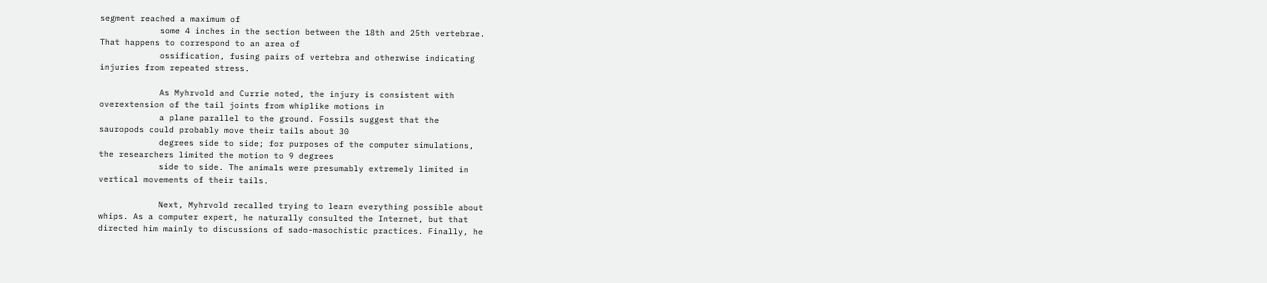segment reached a maximum of
            some 4 inches in the section between the 18th and 25th vertebrae.
That happens to correspond to an area of
            ossification, fusing pairs of vertebra and otherwise indicating
injuries from repeated stress.

            As Myhrvold and Currie noted, the injury is consistent with
overextension of the tail joints from whiplike motions in
            a plane parallel to the ground. Fossils suggest that the
sauropods could probably move their tails about 30
            degrees side to side; for purposes of the computer simulations,
the researchers limited the motion to 9 degrees
            side to side. The animals were presumably extremely limited in
vertical movements of their tails.

            Next, Myhrvold recalled trying to learn everything possible about
whips. As a computer expert, he naturally consulted the Internet, but that
directed him mainly to discussions of sado-masochistic practices. Finally, he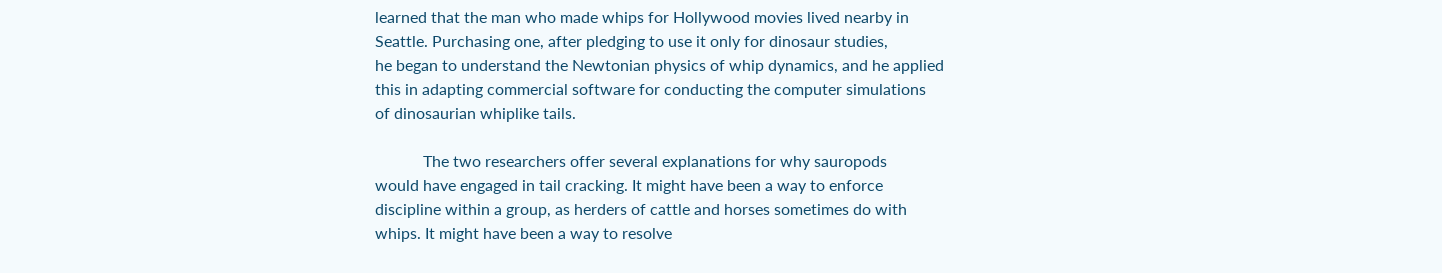learned that the man who made whips for Hollywood movies lived nearby in
Seattle. Purchasing one, after pledging to use it only for dinosaur studies,
he began to understand the Newtonian physics of whip dynamics, and he applied
this in adapting commercial software for conducting the computer simulations
of dinosaurian whiplike tails.

            The two researchers offer several explanations for why sauropods
would have engaged in tail cracking. It might have been a way to enforce
discipline within a group, as herders of cattle and horses sometimes do with
whips. It might have been a way to resolve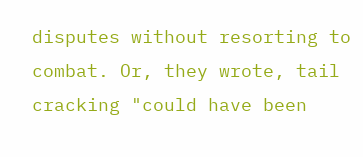disputes without resorting to
combat. Or, they wrote, tail cracking "could have been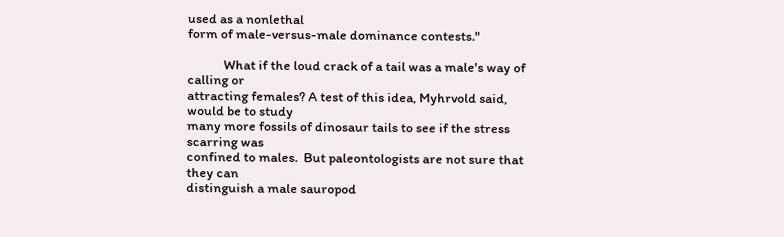used as a nonlethal
form of male-versus-male dominance contests."

            What if the loud crack of a tail was a male's way of calling or
attracting females? A test of this idea, Myhrvold said, would be to study
many more fossils of dinosaur tails to see if the stress scarring was
confined to males.  But paleontologists are not sure that they can
distinguish a male sauropod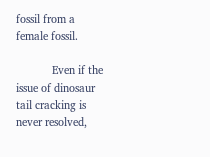fossil from a female fossil.

            Even if the issue of dinosaur tail cracking is never resolved,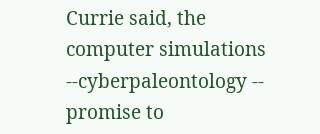Currie said, the computer simulations --cyberpaleontology -- promise to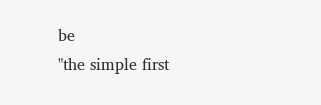be
"the simple first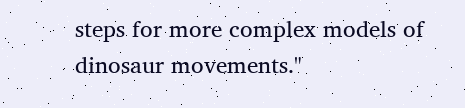steps for more complex models of dinosaur movements."